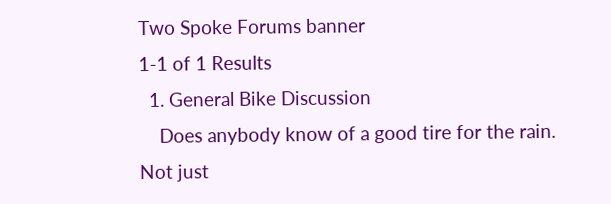Two Spoke Forums banner
1-1 of 1 Results
  1. General Bike Discussion
    Does anybody know of a good tire for the rain. Not just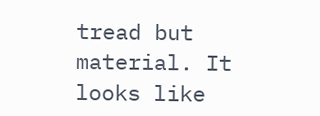tread but material. It looks like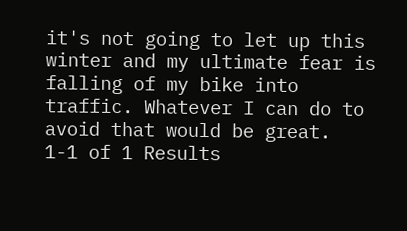it's not going to let up this winter and my ultimate fear is falling of my bike into traffic. Whatever I can do to avoid that would be great.
1-1 of 1 Results